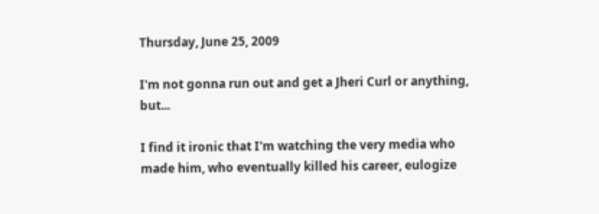Thursday, June 25, 2009

I'm not gonna run out and get a Jheri Curl or anything, but...

I find it ironic that I'm watching the very media who made him, who eventually killed his career, eulogize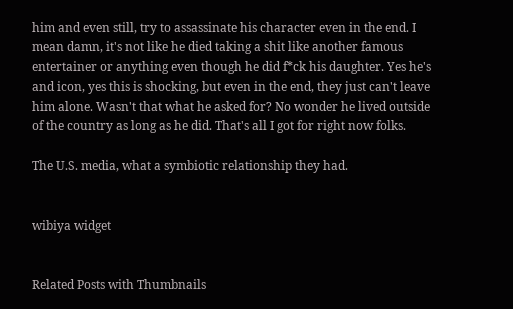him and even still, try to assassinate his character even in the end. I mean damn, it's not like he died taking a shit like another famous entertainer or anything even though he did f*ck his daughter. Yes he's and icon, yes this is shocking, but even in the end, they just can't leave him alone. Wasn't that what he asked for? No wonder he lived outside of the country as long as he did. That's all I got for right now folks.

The U.S. media, what a symbiotic relationship they had.


wibiya widget


Related Posts with Thumbnails